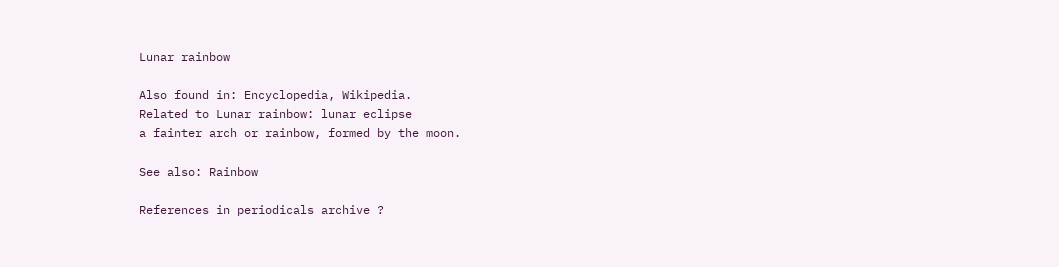Lunar rainbow

Also found in: Encyclopedia, Wikipedia.
Related to Lunar rainbow: lunar eclipse
a fainter arch or rainbow, formed by the moon.

See also: Rainbow

References in periodicals archive ?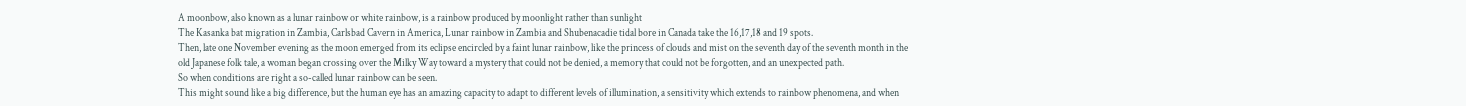A moonbow, also known as a lunar rainbow or white rainbow, is a rainbow produced by moonlight rather than sunlight
The Kasanka bat migration in Zambia, Carlsbad Cavern in America, Lunar rainbow in Zambia and Shubenacadie tidal bore in Canada take the 16,17,18 and 19 spots.
Then, late one November evening as the moon emerged from its eclipse encircled by a faint lunar rainbow, like the princess of clouds and mist on the seventh day of the seventh month in the old Japanese folk tale, a woman began crossing over the Milky Way toward a mystery that could not be denied, a memory that could not be forgotten, and an unexpected path.
So when conditions are right a so-called lunar rainbow can be seen.
This might sound like a big difference, but the human eye has an amazing capacity to adapt to different levels of illumination, a sensitivity which extends to rainbow phenomena, and when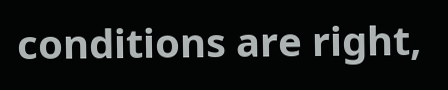conditions are right,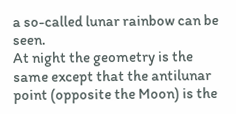a so-called lunar rainbow can be seen.
At night the geometry is the same except that the antilunar point (opposite the Moon) is the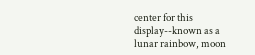center for this display--known as a lunar rainbow, moon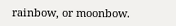rainbow, or moonbow.